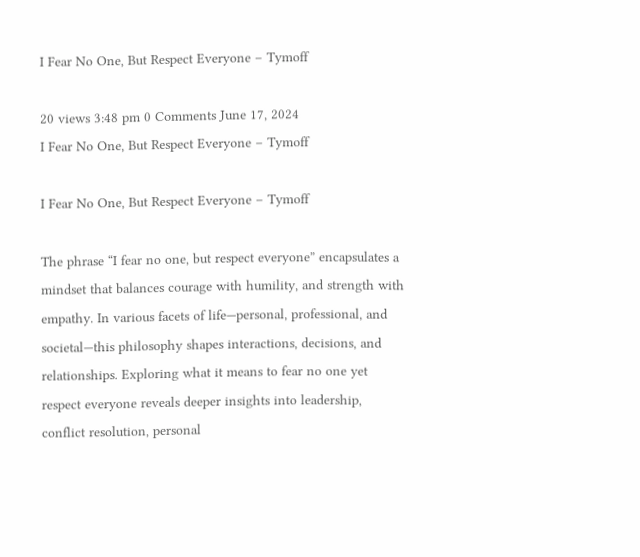I Fear No One, But Respect Everyone – Tymoff

20 views 3:48 pm 0 Comments June 17, 2024
I Fear No One, But Respect Everyone – Tymoff

I Fear No One, But Respect Everyone – Tymoff

The phrase “I fear no one, but respect everyone” encapsulates a mindset that balances courage with humility, and strength with empathy. In various facets of life—personal, professional, and societal—this philosophy shapes interactions, decisions, and relationships. Exploring what it means to fear no one yet respect everyone reveals deeper insights into leadership, conflict resolution, personal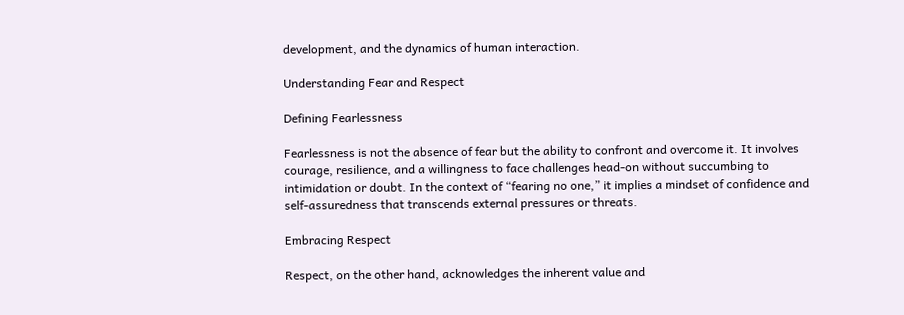development, and the dynamics of human interaction.

Understanding Fear and Respect

Defining Fearlessness

Fearlessness is not the absence of fear but the ability to confront and overcome it. It involves courage, resilience, and a willingness to face challenges head-on without succumbing to intimidation or doubt. In the context of “fearing no one,” it implies a mindset of confidence and self-assuredness that transcends external pressures or threats.

Embracing Respect

Respect, on the other hand, acknowledges the inherent value and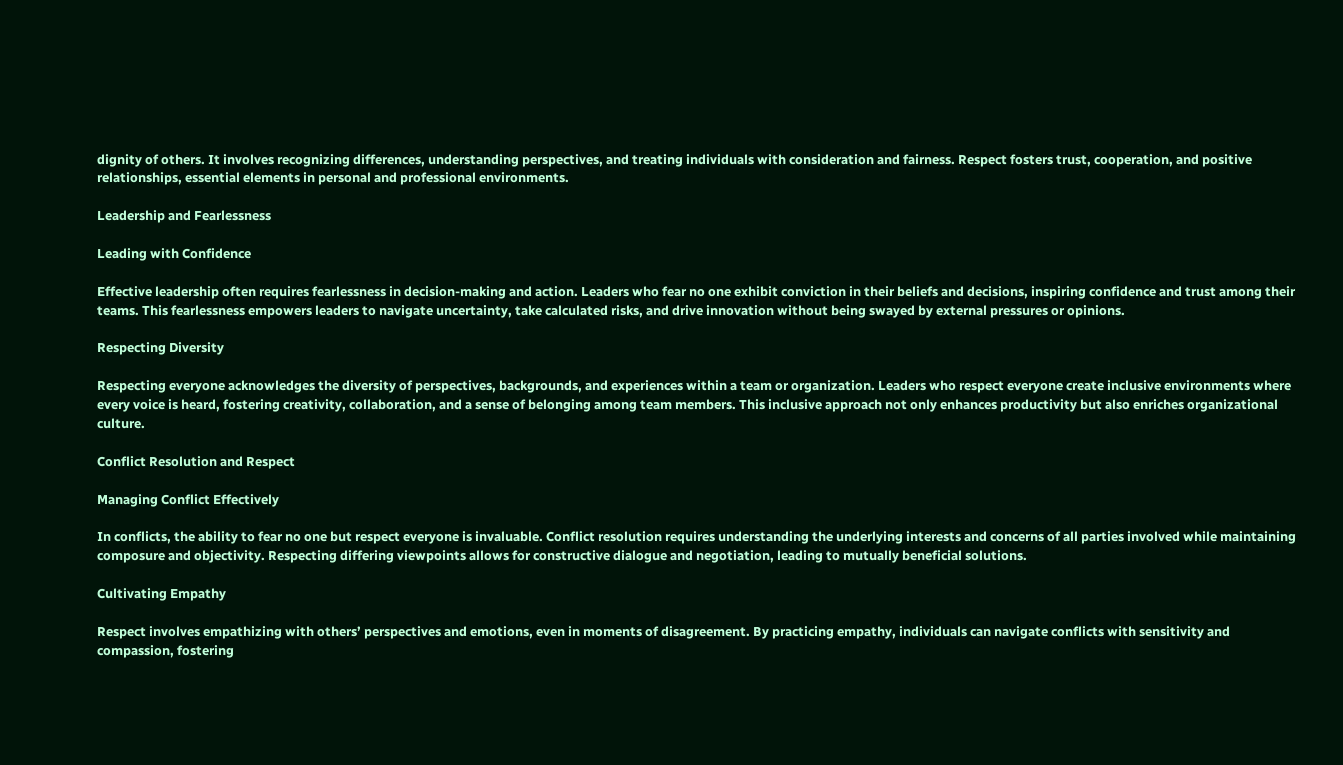dignity of others. It involves recognizing differences, understanding perspectives, and treating individuals with consideration and fairness. Respect fosters trust, cooperation, and positive relationships, essential elements in personal and professional environments.

Leadership and Fearlessness

Leading with Confidence

Effective leadership often requires fearlessness in decision-making and action. Leaders who fear no one exhibit conviction in their beliefs and decisions, inspiring confidence and trust among their teams. This fearlessness empowers leaders to navigate uncertainty, take calculated risks, and drive innovation without being swayed by external pressures or opinions.

Respecting Diversity

Respecting everyone acknowledges the diversity of perspectives, backgrounds, and experiences within a team or organization. Leaders who respect everyone create inclusive environments where every voice is heard, fostering creativity, collaboration, and a sense of belonging among team members. This inclusive approach not only enhances productivity but also enriches organizational culture.

Conflict Resolution and Respect

Managing Conflict Effectively

In conflicts, the ability to fear no one but respect everyone is invaluable. Conflict resolution requires understanding the underlying interests and concerns of all parties involved while maintaining composure and objectivity. Respecting differing viewpoints allows for constructive dialogue and negotiation, leading to mutually beneficial solutions.

Cultivating Empathy

Respect involves empathizing with others’ perspectives and emotions, even in moments of disagreement. By practicing empathy, individuals can navigate conflicts with sensitivity and compassion, fostering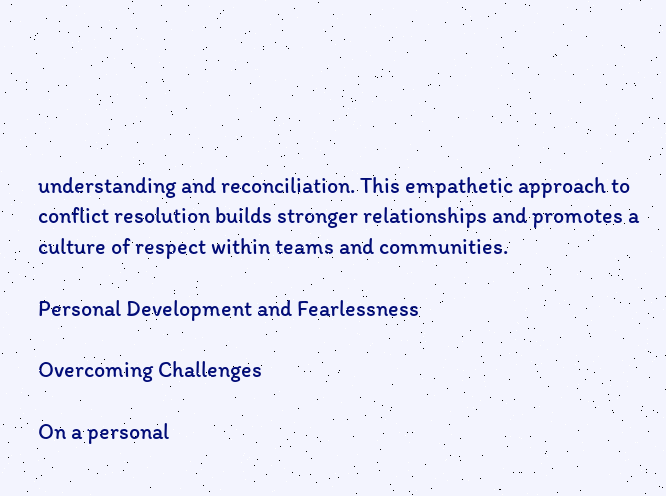understanding and reconciliation. This empathetic approach to conflict resolution builds stronger relationships and promotes a culture of respect within teams and communities.

Personal Development and Fearlessness

Overcoming Challenges

On a personal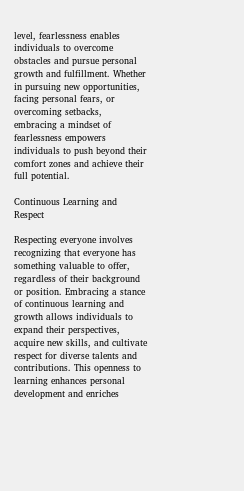level, fearlessness enables individuals to overcome obstacles and pursue personal growth and fulfillment. Whether in pursuing new opportunities, facing personal fears, or overcoming setbacks, embracing a mindset of fearlessness empowers individuals to push beyond their comfort zones and achieve their full potential.

Continuous Learning and Respect

Respecting everyone involves recognizing that everyone has something valuable to offer, regardless of their background or position. Embracing a stance of continuous learning and growth allows individuals to expand their perspectives, acquire new skills, and cultivate respect for diverse talents and contributions. This openness to learning enhances personal development and enriches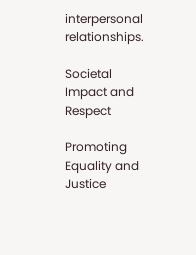interpersonal relationships.

Societal Impact and Respect

Promoting Equality and Justice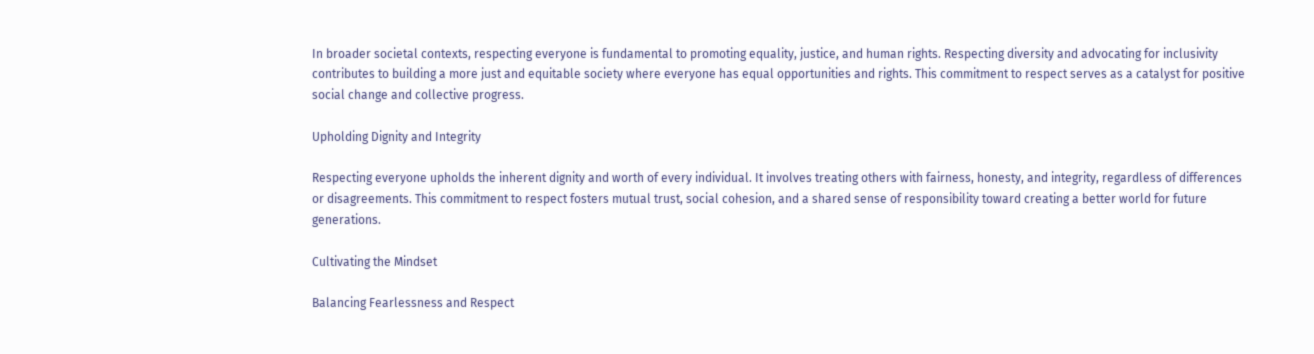In broader societal contexts, respecting everyone is fundamental to promoting equality, justice, and human rights. Respecting diversity and advocating for inclusivity contributes to building a more just and equitable society where everyone has equal opportunities and rights. This commitment to respect serves as a catalyst for positive social change and collective progress.

Upholding Dignity and Integrity

Respecting everyone upholds the inherent dignity and worth of every individual. It involves treating others with fairness, honesty, and integrity, regardless of differences or disagreements. This commitment to respect fosters mutual trust, social cohesion, and a shared sense of responsibility toward creating a better world for future generations.

Cultivating the Mindset

Balancing Fearlessness and Respect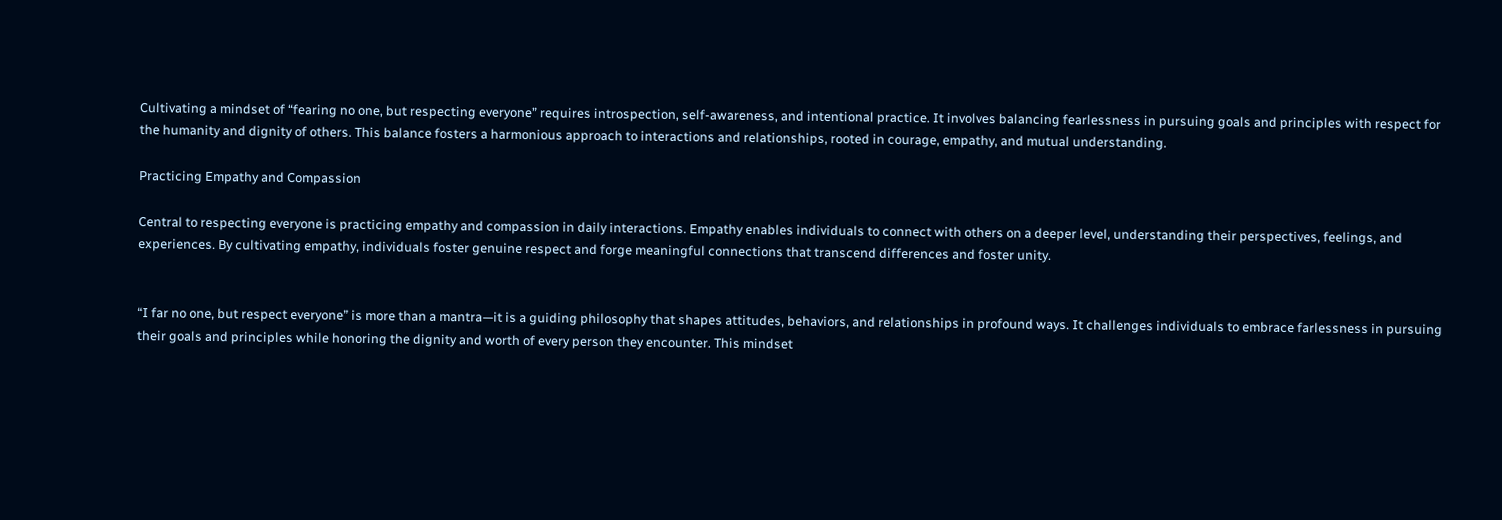Cultivating a mindset of “fearing no one, but respecting everyone” requires introspection, self-awareness, and intentional practice. It involves balancing fearlessness in pursuing goals and principles with respect for the humanity and dignity of others. This balance fosters a harmonious approach to interactions and relationships, rooted in courage, empathy, and mutual understanding.

Practicing Empathy and Compassion

Central to respecting everyone is practicing empathy and compassion in daily interactions. Empathy enables individuals to connect with others on a deeper level, understanding their perspectives, feelings, and experiences. By cultivating empathy, individuals foster genuine respect and forge meaningful connections that transcend differences and foster unity.


“I far no one, but respect everyone” is more than a mantra—it is a guiding philosophy that shapes attitudes, behaviors, and relationships in profound ways. It challenges individuals to embrace farlessness in pursuing their goals and principles while honoring the dignity and worth of every person they encounter. This mindset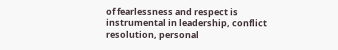of fearlessness and respect is instrumental in leadership, conflict resolution, personal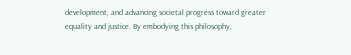development, and advancing societal progress toward greater equality and justice. By embodying this philosophy,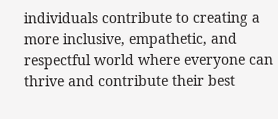individuals contribute to creating a more inclusive, empathetic, and respectful world where everyone can thrive and contribute their best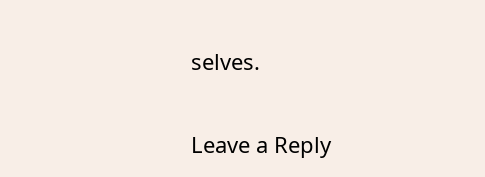selves.

Leave a Reply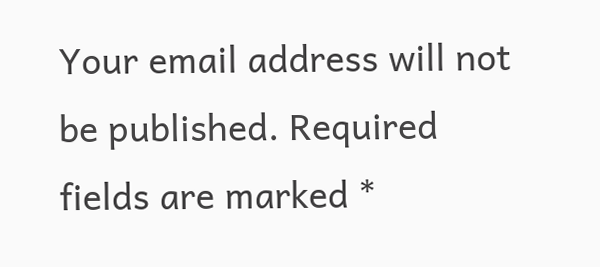Your email address will not be published. Required fields are marked *